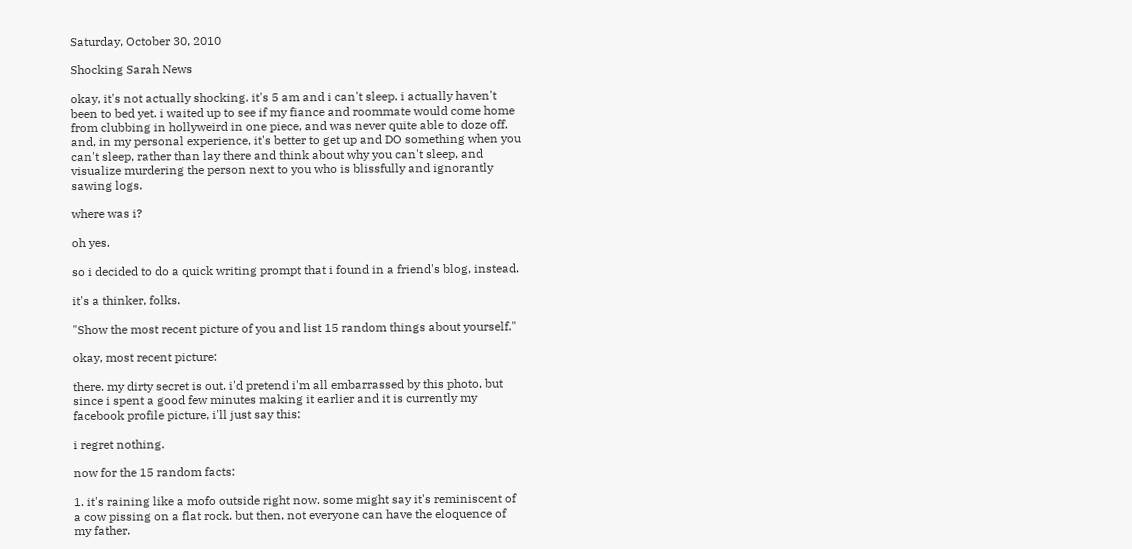Saturday, October 30, 2010

Shocking Sarah News

okay, it's not actually shocking. it's 5 am and i can't sleep. i actually haven't been to bed yet. i waited up to see if my fiance and roommate would come home from clubbing in hollyweird in one piece, and was never quite able to doze off. and, in my personal experience, it's better to get up and DO something when you can't sleep, rather than lay there and think about why you can't sleep, and visualize murdering the person next to you who is blissfully and ignorantly sawing logs.

where was i?

oh yes.

so i decided to do a quick writing prompt that i found in a friend's blog, instead.

it's a thinker, folks.

"Show the most recent picture of you and list 15 random things about yourself."

okay, most recent picture:

there. my dirty secret is out. i'd pretend i'm all embarrassed by this photo, but since i spent a good few minutes making it earlier and it is currently my facebook profile picture, i'll just say this:

i regret nothing.

now for the 15 random facts:

1. it's raining like a mofo outside right now. some might say it's reminiscent of a cow pissing on a flat rock. but then, not everyone can have the eloquence of my father.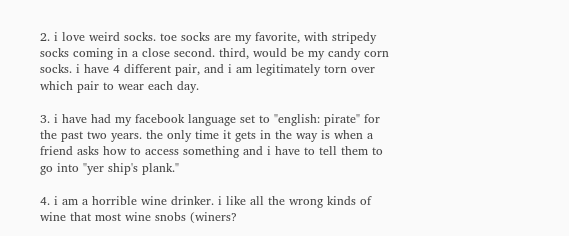2. i love weird socks. toe socks are my favorite, with stripedy socks coming in a close second. third, would be my candy corn socks. i have 4 different pair, and i am legitimately torn over which pair to wear each day.

3. i have had my facebook language set to "english: pirate" for the past two years. the only time it gets in the way is when a friend asks how to access something and i have to tell them to go into "yer ship's plank."

4. i am a horrible wine drinker. i like all the wrong kinds of wine that most wine snobs (winers?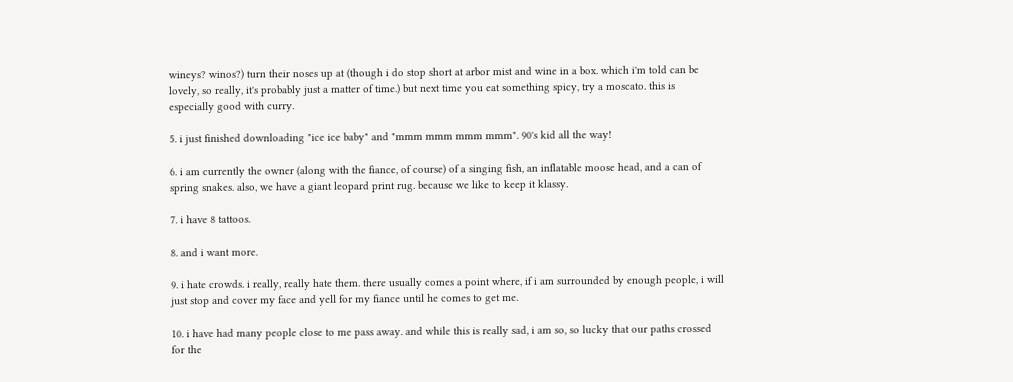wineys? winos?) turn their noses up at (though i do stop short at arbor mist and wine in a box. which i'm told can be lovely, so really, it's probably just a matter of time.) but next time you eat something spicy, try a moscato. this is especially good with curry.

5. i just finished downloading "ice ice baby" and "mmm mmm mmm mmm". 90's kid all the way!

6. i am currently the owner (along with the fiance, of course) of a singing fish, an inflatable moose head, and a can of spring snakes. also, we have a giant leopard print rug. because we like to keep it klassy.

7. i have 8 tattoos.

8. and i want more.

9. i hate crowds. i really, really hate them. there usually comes a point where, if i am surrounded by enough people, i will just stop and cover my face and yell for my fiance until he comes to get me.

10. i have had many people close to me pass away. and while this is really sad, i am so, so lucky that our paths crossed for the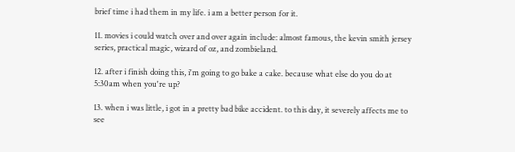brief time i had them in my life. i am a better person for it.

11. movies i could watch over and over again include: almost famous, the kevin smith jersey series, practical magic, wizard of oz, and zombieland.

12. after i finish doing this, i'm going to go bake a cake. because what else do you do at 5:30am when you're up?

13. when i was little, i got in a pretty bad bike accident. to this day, it severely affects me to see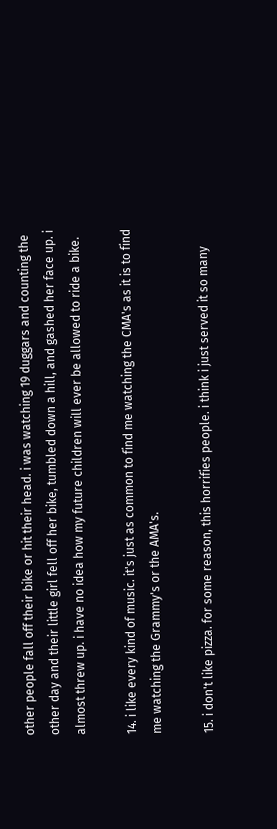other people fall off their bike or hit their head. i was watching 19 duggars and counting the other day and their little girl fell off her bike, tumbled down a hill, and gashed her face up. i almost threw up. i have no idea how my future children will ever be allowed to ride a bike.

14. i like every kind of music. it's just as common to find me watching the CMA's as it is to find me watching the Grammy's or the AMA's.

15. i don't like pizza. for some reason, this horrifies people. i think i just served it so many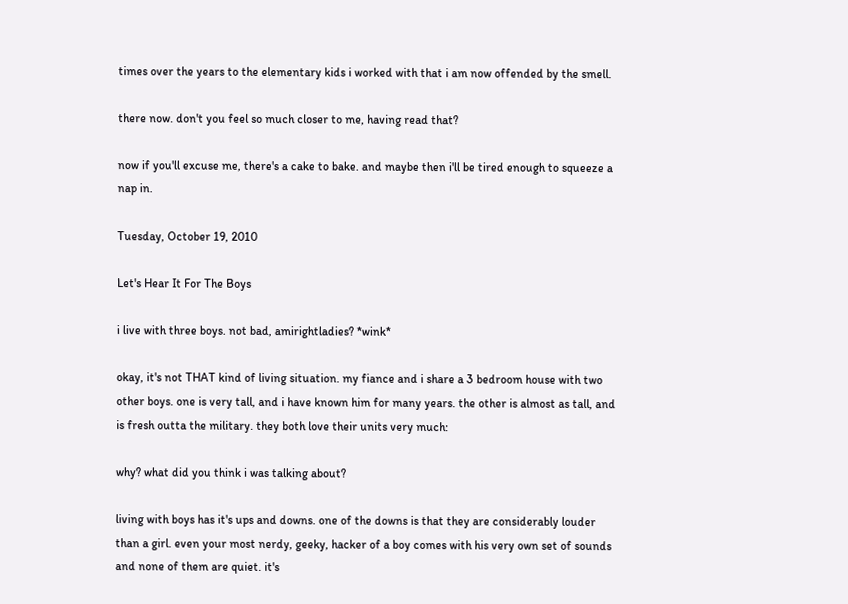times over the years to the elementary kids i worked with that i am now offended by the smell.

there now. don't you feel so much closer to me, having read that?

now if you'll excuse me, there's a cake to bake. and maybe then i'll be tired enough to squeeze a nap in.

Tuesday, October 19, 2010

Let's Hear It For The Boys

i live with three boys. not bad, amirightladies? *wink*

okay, it's not THAT kind of living situation. my fiance and i share a 3 bedroom house with two other boys. one is very tall, and i have known him for many years. the other is almost as tall, and is fresh outta the military. they both love their units very much:

why? what did you think i was talking about?

living with boys has it's ups and downs. one of the downs is that they are considerably louder than a girl. even your most nerdy, geeky, hacker of a boy comes with his very own set of sounds and none of them are quiet. it's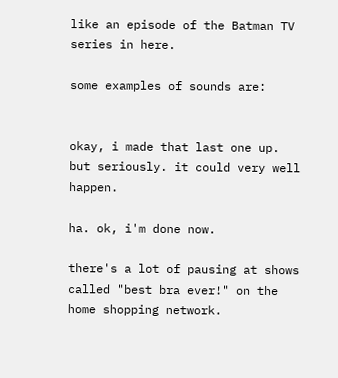like an episode of the Batman TV series in here.

some examples of sounds are:


okay, i made that last one up. but seriously. it could very well happen.

ha. ok, i'm done now.

there's a lot of pausing at shows called "best bra ever!" on the home shopping network.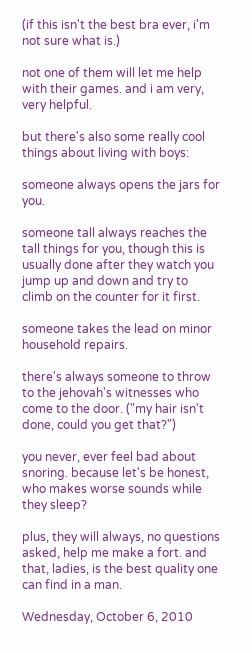(if this isn't the best bra ever, i'm not sure what is.)

not one of them will let me help with their games. and i am very, very helpful.

but there's also some really cool things about living with boys:

someone always opens the jars for you.

someone tall always reaches the tall things for you, though this is usually done after they watch you jump up and down and try to climb on the counter for it first.

someone takes the lead on minor household repairs.

there's always someone to throw to the jehovah's witnesses who come to the door. ("my hair isn't done, could you get that?")

you never, ever feel bad about snoring. because let's be honest, who makes worse sounds while they sleep?

plus, they will always, no questions asked, help me make a fort. and that, ladies, is the best quality one can find in a man.

Wednesday, October 6, 2010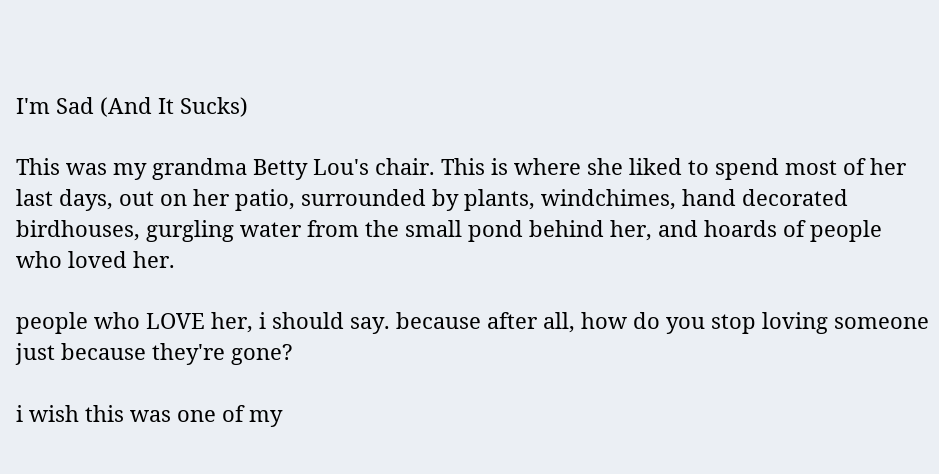I'm Sad (And It Sucks)

This was my grandma Betty Lou's chair. This is where she liked to spend most of her last days, out on her patio, surrounded by plants, windchimes, hand decorated birdhouses, gurgling water from the small pond behind her, and hoards of people who loved her.

people who LOVE her, i should say. because after all, how do you stop loving someone just because they're gone?

i wish this was one of my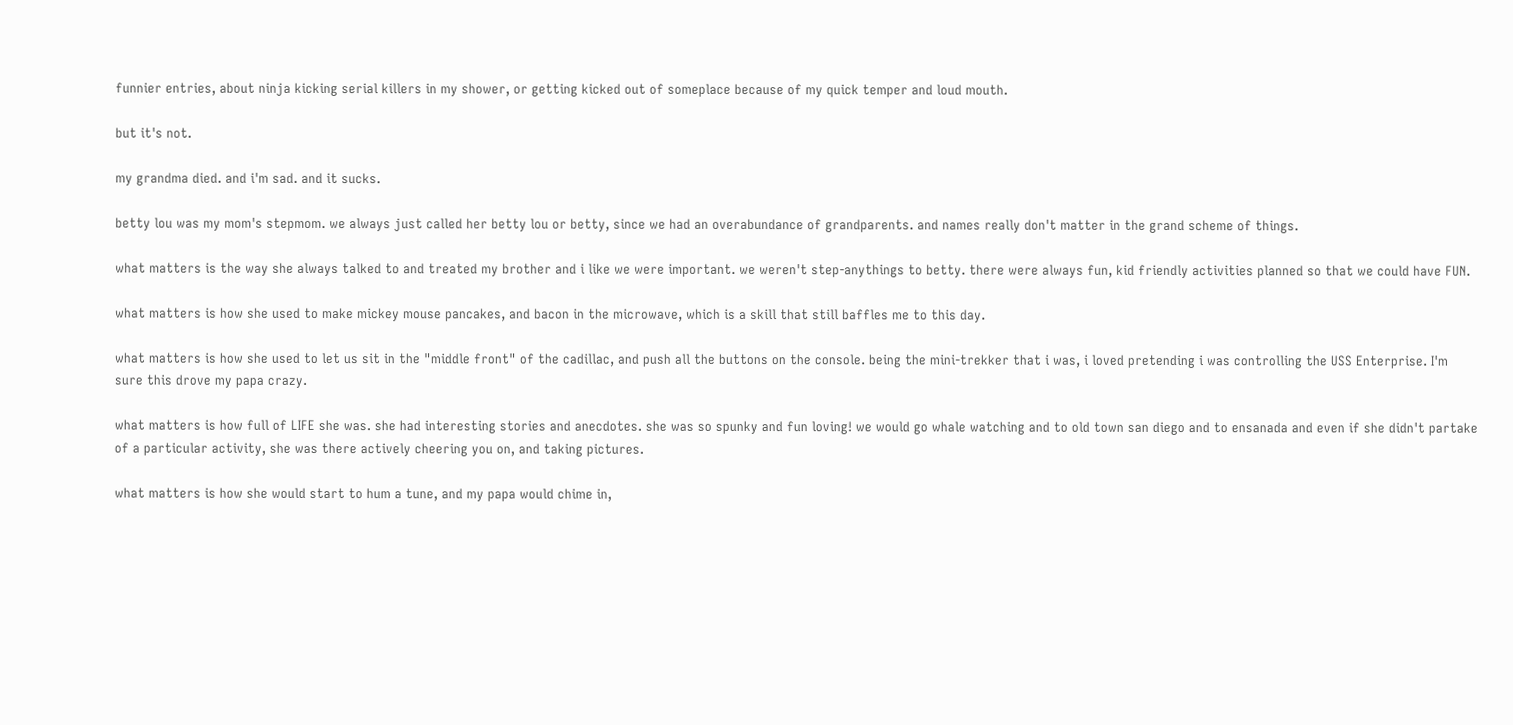funnier entries, about ninja kicking serial killers in my shower, or getting kicked out of someplace because of my quick temper and loud mouth.

but it's not.

my grandma died. and i'm sad. and it sucks.

betty lou was my mom's stepmom. we always just called her betty lou or betty, since we had an overabundance of grandparents. and names really don't matter in the grand scheme of things.

what matters is the way she always talked to and treated my brother and i like we were important. we weren't step-anythings to betty. there were always fun, kid friendly activities planned so that we could have FUN.

what matters is how she used to make mickey mouse pancakes, and bacon in the microwave, which is a skill that still baffles me to this day.

what matters is how she used to let us sit in the "middle front" of the cadillac, and push all the buttons on the console. being the mini-trekker that i was, i loved pretending i was controlling the USS Enterprise. I'm sure this drove my papa crazy.

what matters is how full of LIFE she was. she had interesting stories and anecdotes. she was so spunky and fun loving! we would go whale watching and to old town san diego and to ensanada and even if she didn't partake of a particular activity, she was there actively cheering you on, and taking pictures.

what matters is how she would start to hum a tune, and my papa would chime in,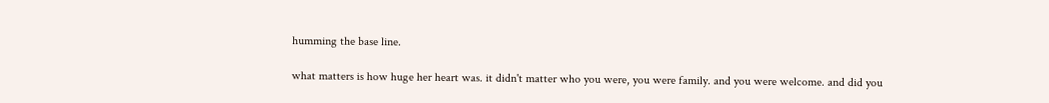humming the base line.

what matters is how huge her heart was. it didn't matter who you were, you were family. and you were welcome. and did you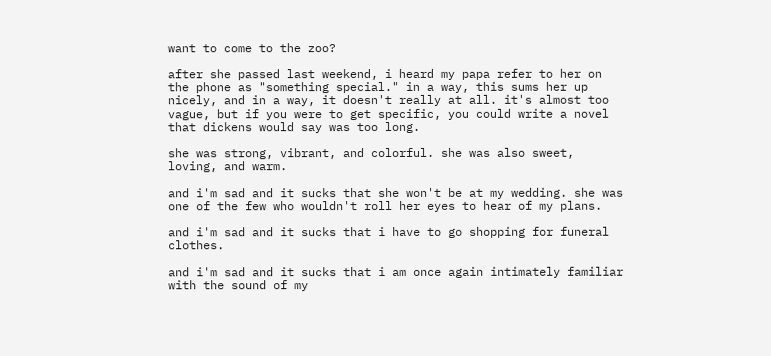want to come to the zoo?

after she passed last weekend, i heard my papa refer to her on the phone as "something special." in a way, this sums her up nicely, and in a way, it doesn't really at all. it's almost too vague, but if you were to get specific, you could write a novel that dickens would say was too long.

she was strong, vibrant, and colorful. she was also sweet, loving, and warm.

and i'm sad and it sucks that she won't be at my wedding. she was one of the few who wouldn't roll her eyes to hear of my plans.

and i'm sad and it sucks that i have to go shopping for funeral clothes.

and i'm sad and it sucks that i am once again intimately familiar with the sound of my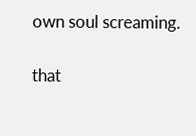own soul screaming.

that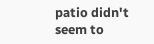patio didn't seem to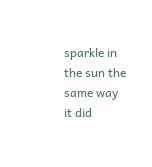sparkle in the sun the same way it did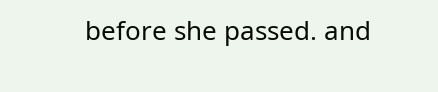before she passed. and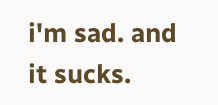i'm sad. and it sucks.